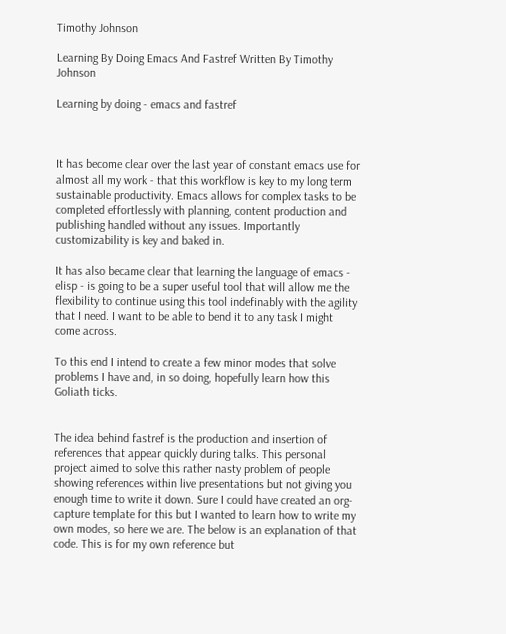Timothy Johnson

Learning By Doing Emacs And Fastref Written By Timothy Johnson

Learning by doing - emacs and fastref



It has become clear over the last year of constant emacs use for almost all my work - that this workflow is key to my long term sustainable productivity. Emacs allows for complex tasks to be completed effortlessly with planning, content production and publishing handled without any issues. Importantly customizability is key and baked in.

It has also became clear that learning the language of emacs - elisp - is going to be a super useful tool that will allow me the flexibility to continue using this tool indefinably with the agility that I need. I want to be able to bend it to any task I might come across.

To this end I intend to create a few minor modes that solve problems I have and, in so doing, hopefully learn how this Goliath ticks.


The idea behind fastref is the production and insertion of references that appear quickly during talks. This personal project aimed to solve this rather nasty problem of people showing references within live presentations but not giving you enough time to write it down. Sure I could have created an org-capture template for this but I wanted to learn how to write my own modes, so here we are. The below is an explanation of that code. This is for my own reference but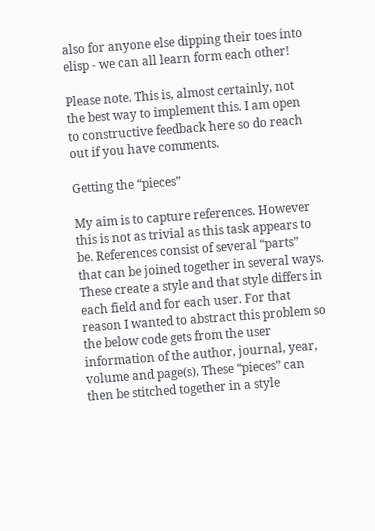also for anyone else dipping their toes into elisp - we can all learn form each other!

Please note. This is, almost certainly, not the best way to implement this. I am open to constructive feedback here so do reach out if you have comments.

Getting the “pieces”

My aim is to capture references. However this is not as trivial as this task appears to be. References consist of several “parts” that can be joined together in several ways. These create a style and that style differs in each field and for each user. For that reason I wanted to abstract this problem so the below code gets from the user information of the author, journal, year, volume and page(s). These “pieces” can then be stitched together in a style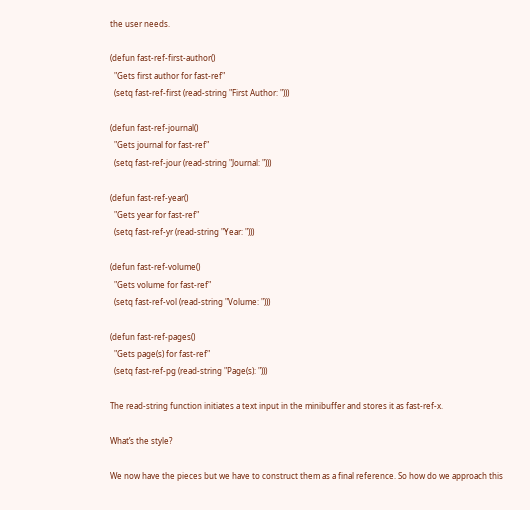the user needs.

(defun fast-ref-first-author()
  "Gets first author for fast-ref"
  (setq fast-ref-first (read-string "First Author: ")))

(defun fast-ref-journal()
  "Gets journal for fast-ref"
  (setq fast-ref-jour (read-string "Journal: ")))

(defun fast-ref-year()
  "Gets year for fast-ref"
  (setq fast-ref-yr (read-string "Year: ")))

(defun fast-ref-volume()
  "Gets volume for fast-ref"
  (setq fast-ref-vol (read-string "Volume: ")))

(defun fast-ref-pages()
  "Gets page(s) for fast-ref"
  (setq fast-ref-pg (read-string "Page(s): ")))

The read-string function initiates a text input in the minibuffer and stores it as fast-ref-x.

What’s the style?

We now have the pieces but we have to construct them as a final reference. So how do we approach this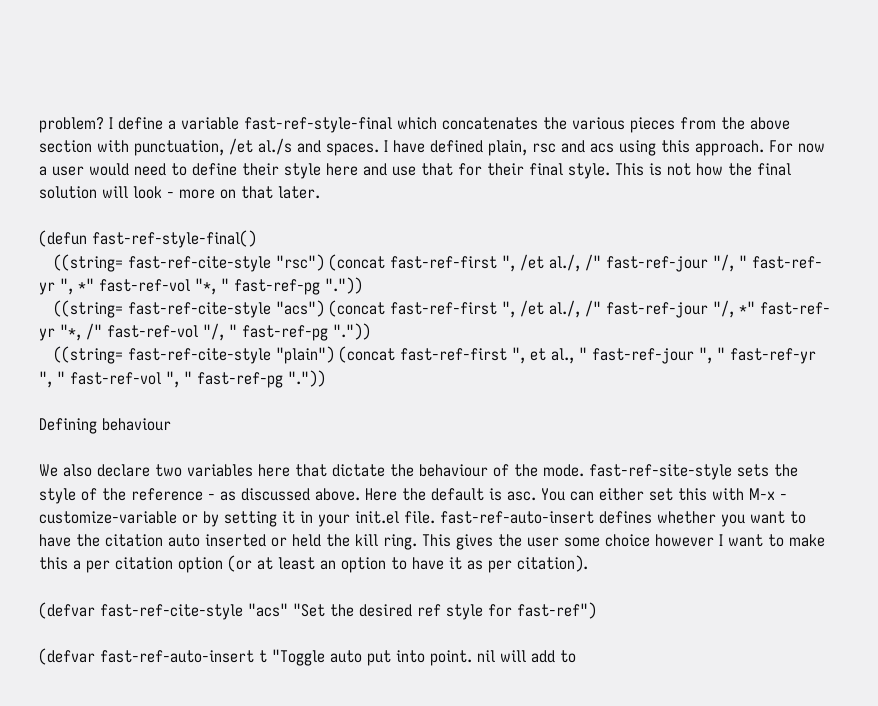problem? I define a variable fast-ref-style-final which concatenates the various pieces from the above section with punctuation, /et al./s and spaces. I have defined plain, rsc and acs using this approach. For now a user would need to define their style here and use that for their final style. This is not how the final solution will look - more on that later.

(defun fast-ref-style-final()
   ((string= fast-ref-cite-style "rsc") (concat fast-ref-first ", /et al./, /" fast-ref-jour "/, " fast-ref-yr ", *" fast-ref-vol "*, " fast-ref-pg "."))
   ((string= fast-ref-cite-style "acs") (concat fast-ref-first ", /et al./, /" fast-ref-jour "/, *" fast-ref-yr "*, /" fast-ref-vol "/, " fast-ref-pg "."))
   ((string= fast-ref-cite-style "plain") (concat fast-ref-first ", et al., " fast-ref-jour ", " fast-ref-yr ", " fast-ref-vol ", " fast-ref-pg "."))

Defining behaviour

We also declare two variables here that dictate the behaviour of the mode. fast-ref-site-style sets the style of the reference - as discussed above. Here the default is asc. You can either set this with M-x - customize-variable or by setting it in your init.el file. fast-ref-auto-insert defines whether you want to have the citation auto inserted or held the kill ring. This gives the user some choice however I want to make this a per citation option (or at least an option to have it as per citation).

(defvar fast-ref-cite-style "acs" "Set the desired ref style for fast-ref")

(defvar fast-ref-auto-insert t "Toggle auto put into point. nil will add to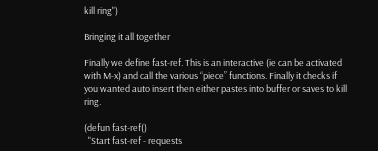kill ring")

Bringing it all together

Finally we define fast-ref. This is an interactive (ie can be activated with M-x) and call the various “piece” functions. Finally it checks if you wanted auto insert then either pastes into buffer or saves to kill ring.

(defun fast-ref()
  "Start fast-ref - requests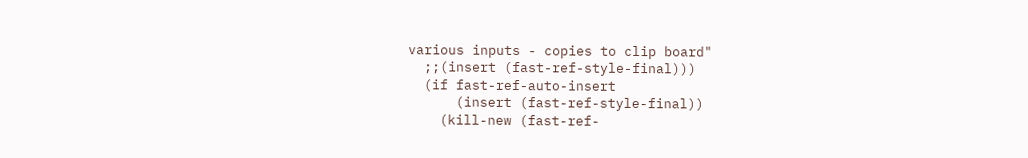various inputs - copies to clip board"
  ;;(insert (fast-ref-style-final)))
  (if fast-ref-auto-insert
      (insert (fast-ref-style-final))
    (kill-new (fast-ref-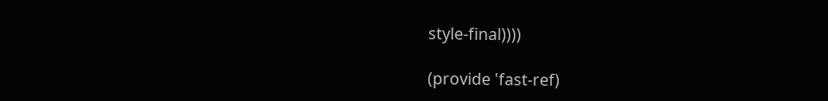style-final))))

(provide 'fast-ref)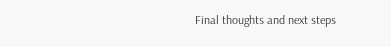Final thoughts and next steps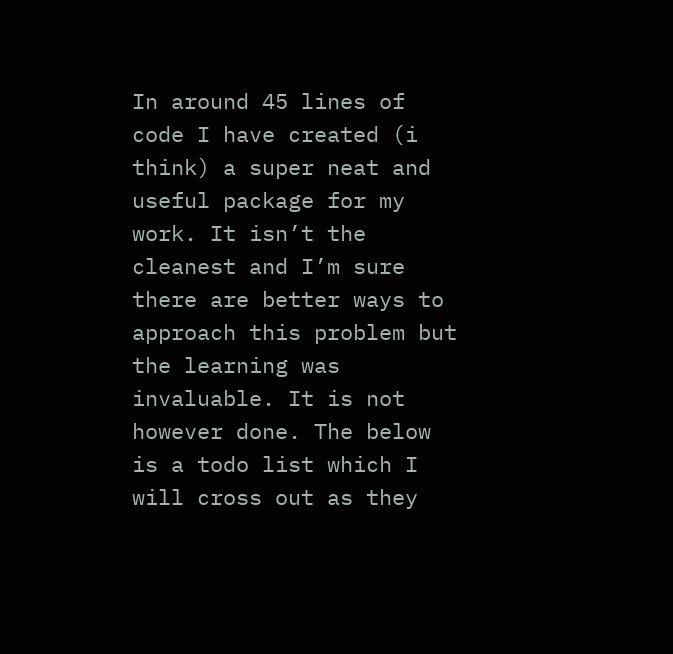In around 45 lines of code I have created (i think) a super neat and useful package for my work. It isn’t the cleanest and I’m sure there are better ways to approach this problem but the learning was invaluable. It is not however done. The below is a todo list which I will cross out as they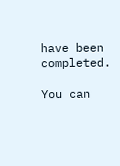have been completed.

You can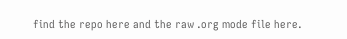find the repo here and the raw .org mode file here.